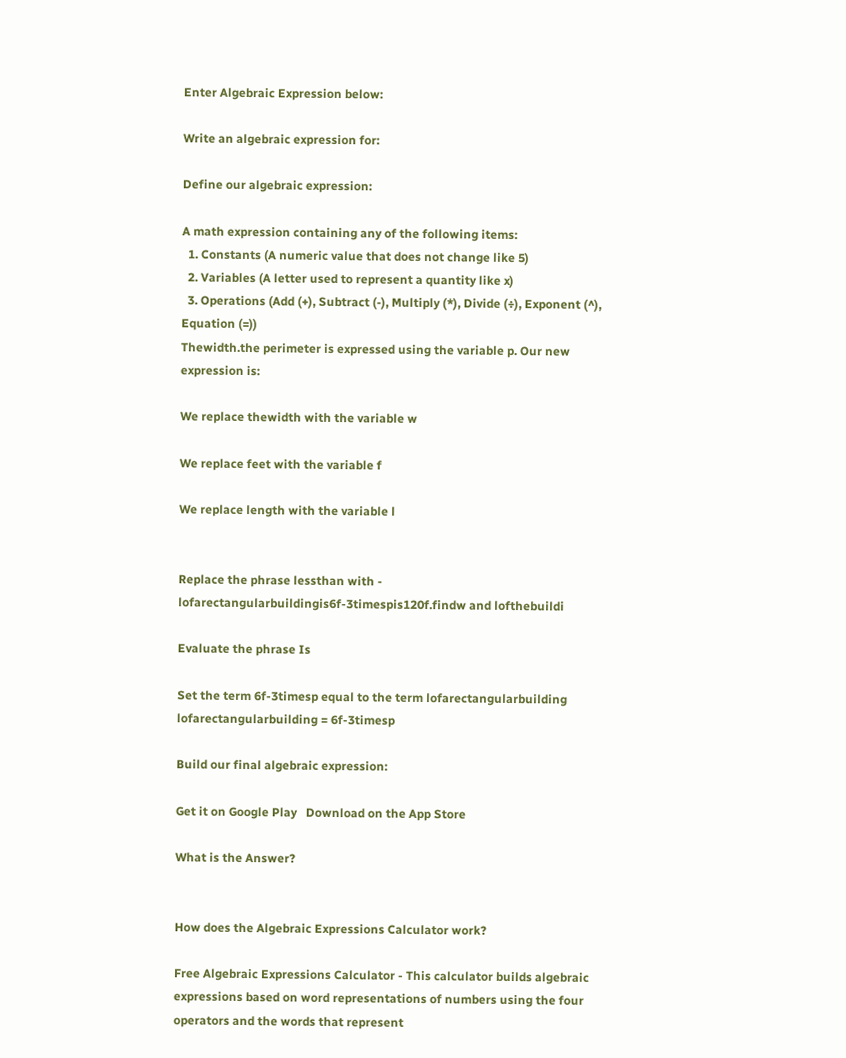Enter Algebraic Expression below:

Write an algebraic expression for:

Define our algebraic expression:

A math expression containing any of the following items:
  1. Constants (A numeric value that does not change like 5)
  2. Variables (A letter used to represent a quantity like x)
  3. Operations (Add (+), Subtract (-), Multiply (*), Divide (÷), Exponent (^), Equation (=))
Thewidth.the perimeter is expressed using the variable p. Our new expression is:

We replace thewidth with the variable w

We replace feet with the variable f

We replace length with the variable l


Replace the phrase lessthan with -
lofarectangularbuildingis6f-3timespis120f.findw and lofthebuildi

Evaluate the phrase Is

Set the term 6f-3timesp equal to the term lofarectangularbuilding
lofarectangularbuilding = 6f-3timesp

Build our final algebraic expression:

Get it on Google Play   Download on the App Store

What is the Answer?


How does the Algebraic Expressions Calculator work?

Free Algebraic Expressions Calculator - This calculator builds algebraic expressions based on word representations of numbers using the four operators and the words that represent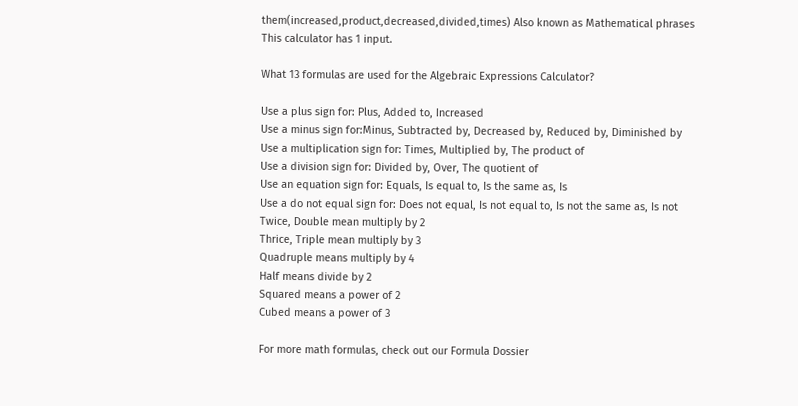them(increased,product,decreased,divided,times) Also known as Mathematical phrases
This calculator has 1 input.

What 13 formulas are used for the Algebraic Expressions Calculator?

Use a plus sign for: Plus, Added to, Increased
Use a minus sign for:Minus, Subtracted by, Decreased by, Reduced by, Diminished by
Use a multiplication sign for: Times, Multiplied by, The product of
Use a division sign for: Divided by, Over, The quotient of
Use an equation sign for: Equals, Is equal to, Is the same as, Is
Use a do not equal sign for: Does not equal, Is not equal to, Is not the same as, Is not
Twice, Double mean multiply by 2
Thrice, Triple mean multiply by 3
Quadruple means multiply by 4
Half means divide by 2
Squared means a power of 2
Cubed means a power of 3

For more math formulas, check out our Formula Dossier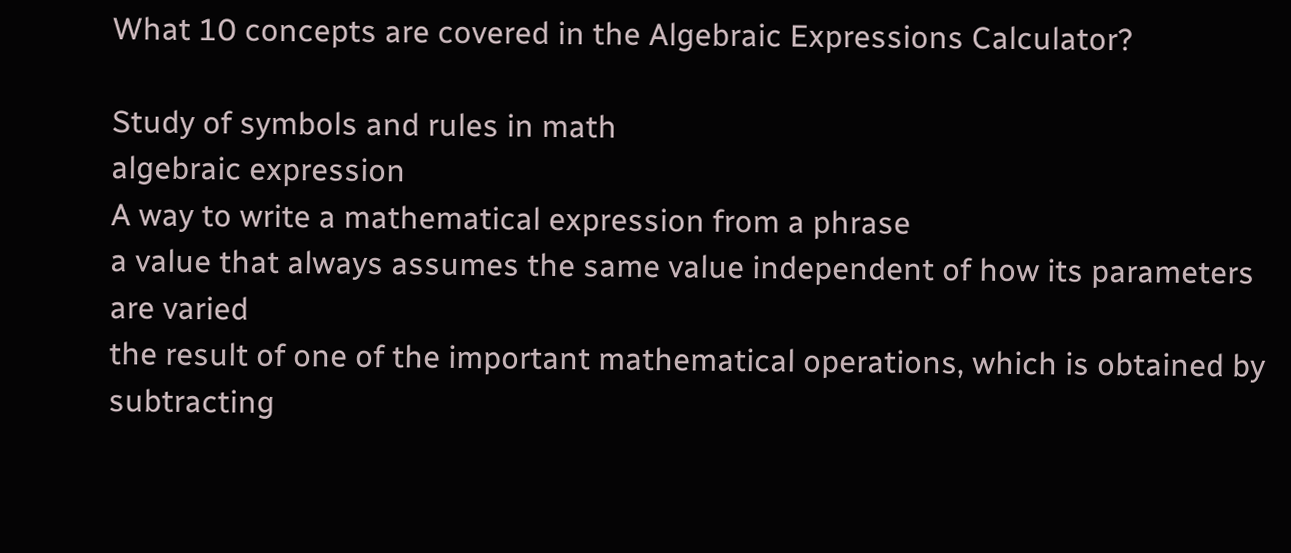What 10 concepts are covered in the Algebraic Expressions Calculator?

Study of symbols and rules in math
algebraic expression
A way to write a mathematical expression from a phrase
a value that always assumes the same value independent of how its parameters are varied
the result of one of the important mathematical operations, which is obtained by subtracting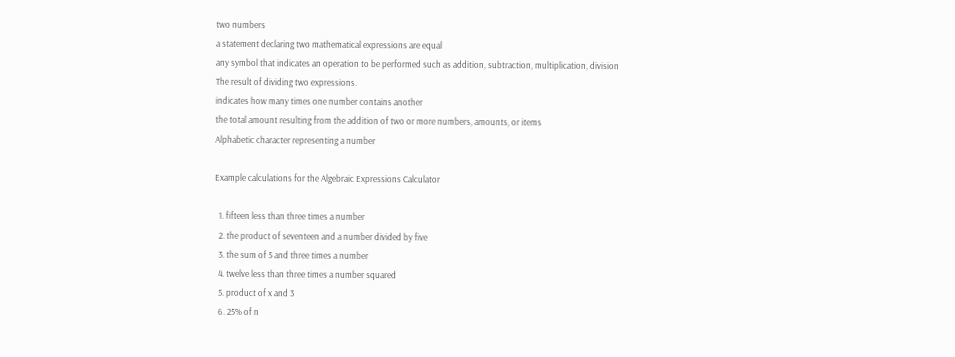two numbers
a statement declaring two mathematical expressions are equal
any symbol that indicates an operation to be performed such as addition, subtraction, multiplication, division
The result of dividing two expressions.
indicates how many times one number contains another
the total amount resulting from the addition of two or more numbers, amounts, or items
Alphabetic character representing a number

Example calculations for the Algebraic Expressions Calculator

  1. fifteen less than three times a number
  2. the product of seventeen and a number divided by five
  3. the sum of 5 and three times a number
  4. twelve less than three times a number squared
  5. product of x and 3
  6. 25% of n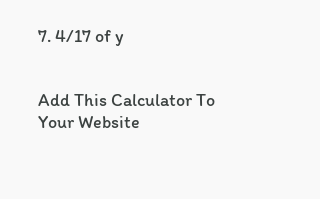7. 4/17 of y


Add This Calculator To Your Website